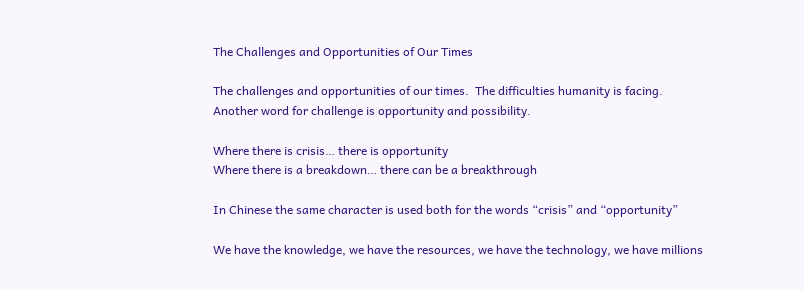The Challenges and Opportunities of Our Times

The challenges and opportunities of our times.  The difficulties humanity is facing.
Another word for challenge is opportunity and possibility.

Where there is crisis… there is opportunity
Where there is a breakdown… there can be a breakthrough

In Chinese the same character is used both for the words “crisis” and “opportunity”

We have the knowledge, we have the resources, we have the technology, we have millions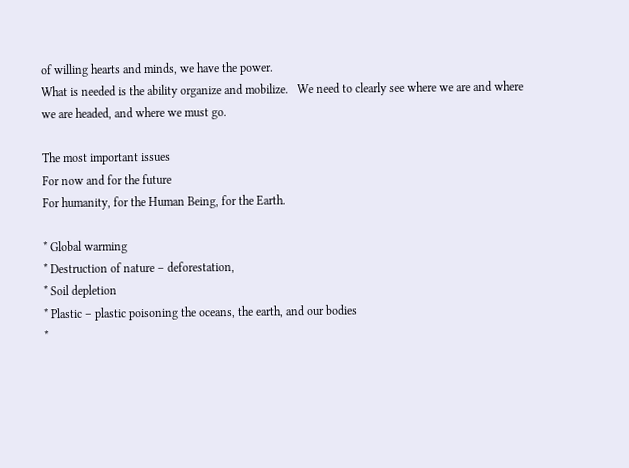of willing hearts and minds, we have the power.
What is needed is the ability organize and mobilize.   We need to clearly see where we are and where we are headed, and where we must go.

The most important issues
For now and for the future
For humanity, for the Human Being, for the Earth.

* Global warming
* Destruction of nature – deforestation,
* Soil depletion
* Plastic – plastic poisoning the oceans, the earth, and our bodies
*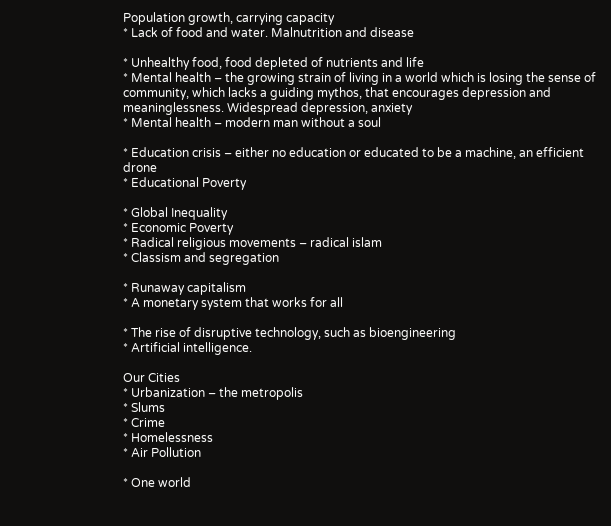Population growth, carrying capacity
* Lack of food and water. Malnutrition and disease

* Unhealthy food, food depleted of nutrients and life
* Mental health – the growing strain of living in a world which is losing the sense of community, which lacks a guiding mythos, that encourages depression and meaninglessness. Widespread depression, anxiety
* Mental health – modern man without a soul

* Education crisis – either no education or educated to be a machine, an efficient drone
* Educational Poverty

* Global Inequality
* Economic Poverty
* Radical religious movements – radical islam
* Classism and segregation

* Runaway capitalism
* A monetary system that works for all

* The rise of disruptive technology, such as bioengineering
* Artificial intelligence.

Our Cities
* Urbanization – the metropolis
* Slums
* Crime
* Homelessness
* Air Pollution

* One world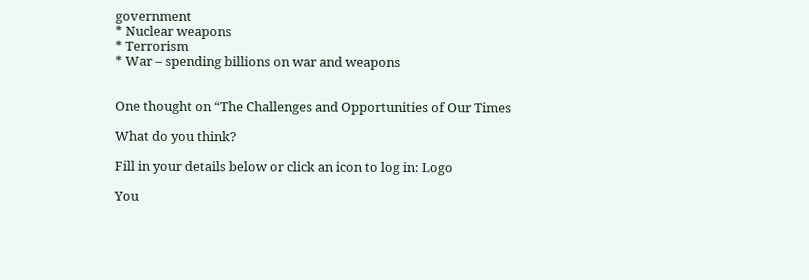government
* Nuclear weapons
* Terrorism
* War – spending billions on war and weapons


One thought on “The Challenges and Opportunities of Our Times

What do you think?

Fill in your details below or click an icon to log in: Logo

You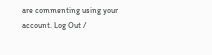are commenting using your account. Log Out /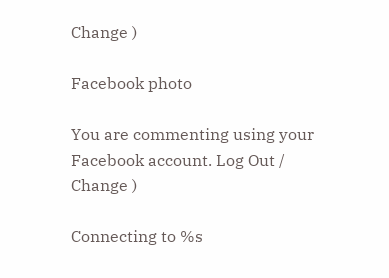Change )

Facebook photo

You are commenting using your Facebook account. Log Out /  Change )

Connecting to %s